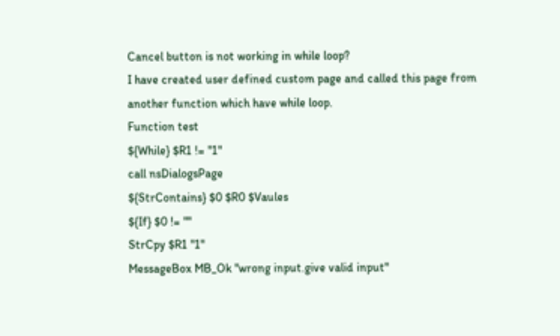Cancel button is not working in while loop?
I have created user defined custom page and called this page from another function which have while loop.
Function test
${While} $R1 != "1"
call nsDialogsPage
${StrContains} $0 $R0 $Vaules
${If} $0 != ""
StrCpy $R1 "1"
MessageBox MB_Ok "wrong input.give valid input"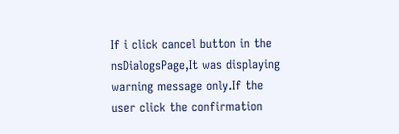If i click cancel button in the nsDialogsPage,It was displaying warning message only.If the user click the confirmation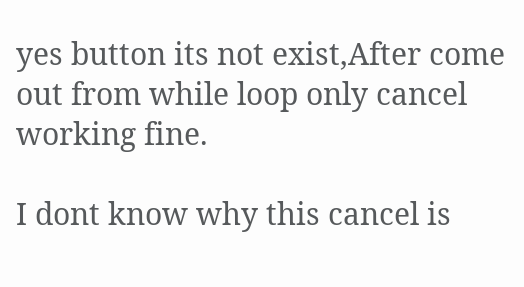yes button its not exist,After come out from while loop only cancel working fine.

I dont know why this cancel is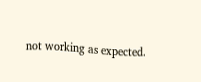not working as expected.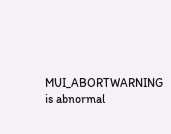MUI_ABORTWARNING is abnormal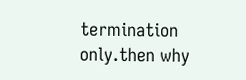termination only.then why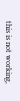this is not working,